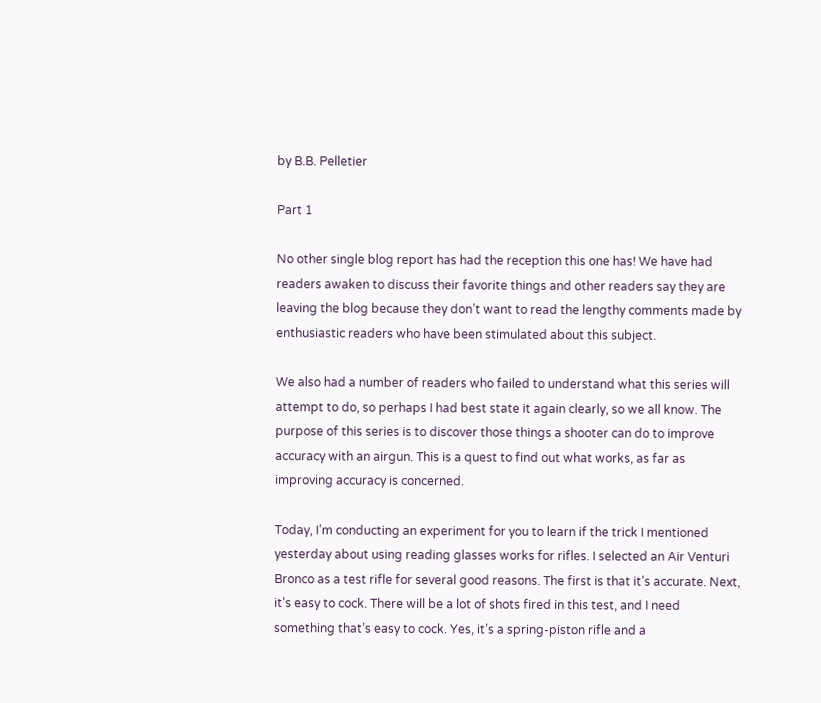by B.B. Pelletier

Part 1

No other single blog report has had the reception this one has! We have had readers awaken to discuss their favorite things and other readers say they are leaving the blog because they don’t want to read the lengthy comments made by enthusiastic readers who have been stimulated about this subject.

We also had a number of readers who failed to understand what this series will attempt to do, so perhaps I had best state it again clearly, so we all know. The purpose of this series is to discover those things a shooter can do to improve accuracy with an airgun. This is a quest to find out what works, as far as improving accuracy is concerned.

Today, I’m conducting an experiment for you to learn if the trick I mentioned yesterday about using reading glasses works for rifles. I selected an Air Venturi Bronco as a test rifle for several good reasons. The first is that it’s accurate. Next, it’s easy to cock. There will be a lot of shots fired in this test, and I need something that’s easy to cock. Yes, it’s a spring-piston rifle and a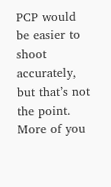PCP would be easier to shoot accurately, but that’s not the point. More of you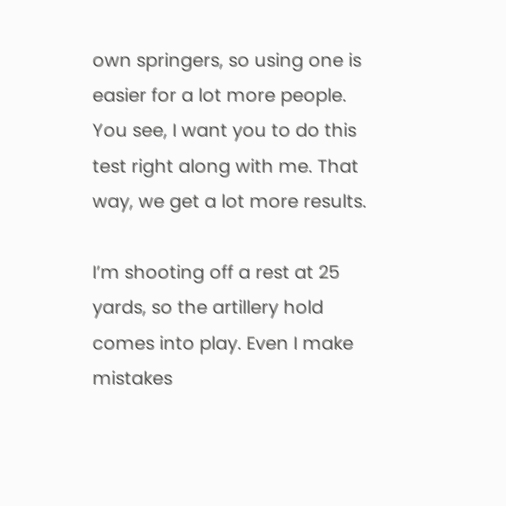own springers, so using one is easier for a lot more people. You see, I want you to do this test right along with me. That way, we get a lot more results.

I’m shooting off a rest at 25 yards, so the artillery hold comes into play. Even I make mistakes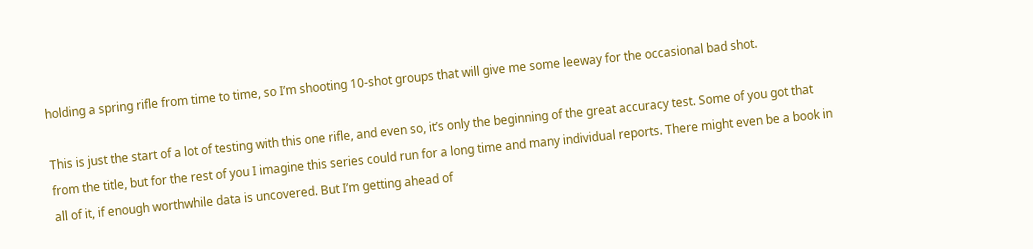holding a spring rifle from time to time, so I’m shooting 10-shot groups that will give me some leeway for the occasional bad shot.

This is just the start of a lot of testing with this one rifle, and even so, it’s only the beginning of the great accuracy test. Some of you got that from the title, but for the rest of you I imagine this series could run for a long time and many individual reports. There might even be a book in all of it, if enough worthwhile data is uncovered. But I’m getting ahead of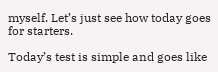myself. Let’s just see how today goes for starters.

Today’s test is simple and goes like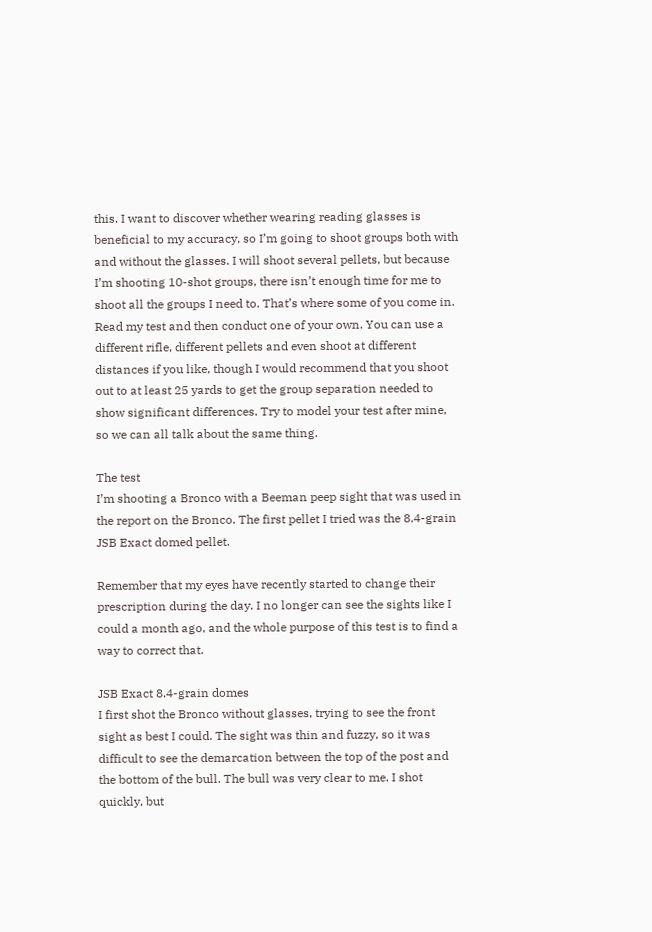this. I want to discover whether wearing reading glasses is beneficial to my accuracy, so I’m going to shoot groups both with and without the glasses. I will shoot several pellets, but because I’m shooting 10-shot groups, there isn’t enough time for me to shoot all the groups I need to. That’s where some of you come in. Read my test and then conduct one of your own. You can use a different rifle, different pellets and even shoot at different distances if you like, though I would recommend that you shoot out to at least 25 yards to get the group separation needed to show significant differences. Try to model your test after mine, so we can all talk about the same thing.

The test
I’m shooting a Bronco with a Beeman peep sight that was used in the report on the Bronco. The first pellet I tried was the 8.4-grain JSB Exact domed pellet.

Remember that my eyes have recently started to change their prescription during the day. I no longer can see the sights like I could a month ago, and the whole purpose of this test is to find a way to correct that.

JSB Exact 8.4-grain domes
I first shot the Bronco without glasses, trying to see the front sight as best I could. The sight was thin and fuzzy, so it was difficult to see the demarcation between the top of the post and the bottom of the bull. The bull was very clear to me. I shot quickly, but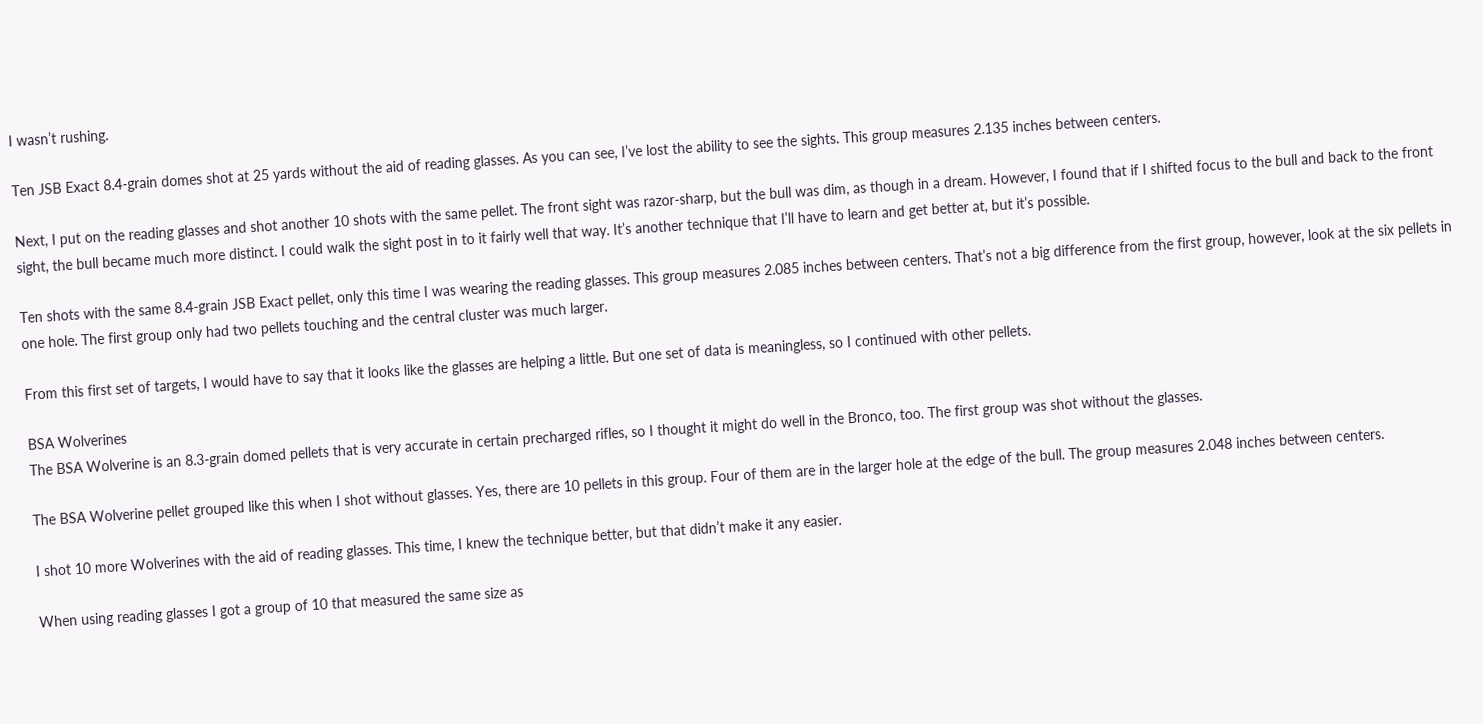I wasn’t rushing.

Ten JSB Exact 8.4-grain domes shot at 25 yards without the aid of reading glasses. As you can see, I’ve lost the ability to see the sights. This group measures 2.135 inches between centers.

Next, I put on the reading glasses and shot another 10 shots with the same pellet. The front sight was razor-sharp, but the bull was dim, as though in a dream. However, I found that if I shifted focus to the bull and back to the front sight, the bull became much more distinct. I could walk the sight post in to it fairly well that way. It’s another technique that I’ll have to learn and get better at, but it’s possible.

Ten shots with the same 8.4-grain JSB Exact pellet, only this time I was wearing the reading glasses. This group measures 2.085 inches between centers. That’s not a big difference from the first group, however, look at the six pellets in one hole. The first group only had two pellets touching and the central cluster was much larger.

From this first set of targets, I would have to say that it looks like the glasses are helping a little. But one set of data is meaningless, so I continued with other pellets.

BSA Wolverines
The BSA Wolverine is an 8.3-grain domed pellets that is very accurate in certain precharged rifles, so I thought it might do well in the Bronco, too. The first group was shot without the glasses.

The BSA Wolverine pellet grouped like this when I shot without glasses. Yes, there are 10 pellets in this group. Four of them are in the larger hole at the edge of the bull. The group measures 2.048 inches between centers.

I shot 10 more Wolverines with the aid of reading glasses. This time, I knew the technique better, but that didn’t make it any easier.

When using reading glasses I got a group of 10 that measured the same size as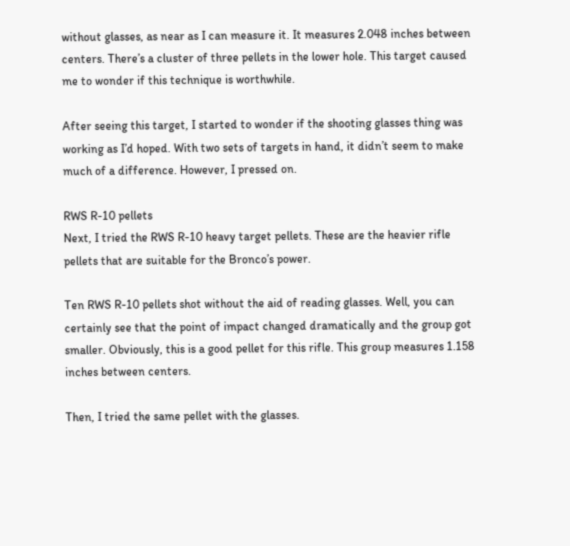without glasses, as near as I can measure it. It measures 2.048 inches between centers. There’s a cluster of three pellets in the lower hole. This target caused me to wonder if this technique is worthwhile.

After seeing this target, I started to wonder if the shooting glasses thing was working as I’d hoped. With two sets of targets in hand, it didn’t seem to make much of a difference. However, I pressed on.

RWS R-10 pellets
Next, I tried the RWS R-10 heavy target pellets. These are the heavier rifle pellets that are suitable for the Bronco’s power.

Ten RWS R-10 pellets shot without the aid of reading glasses. Well, you can certainly see that the point of impact changed dramatically and the group got smaller. Obviously, this is a good pellet for this rifle. This group measures 1.158 inches between centers.

Then, I tried the same pellet with the glasses.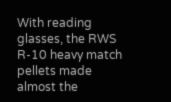With reading glasses, the RWS R-10 heavy match pellets made almost the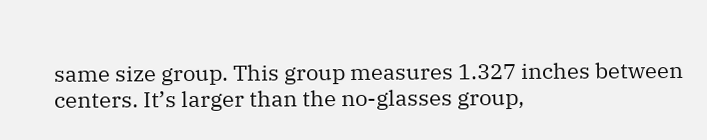same size group. This group measures 1.327 inches between centers. It’s larger than the no-glasses group,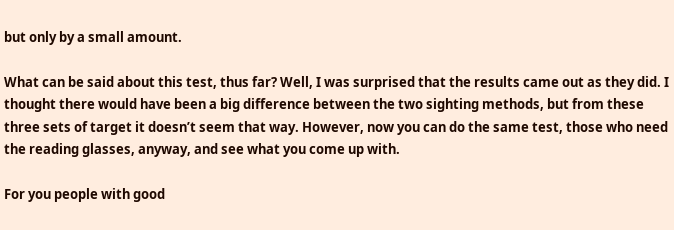but only by a small amount.

What can be said about this test, thus far? Well, I was surprised that the results came out as they did. I thought there would have been a big difference between the two sighting methods, but from these three sets of target it doesn’t seem that way. However, now you can do the same test, those who need the reading glasses, anyway, and see what you come up with.

For you people with good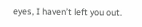eyes, I haven’t left you out.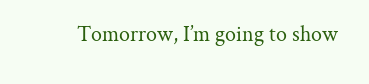Tomorrow, I’m going to show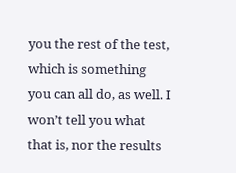you the rest of the test, which is something you can all do, as well. I won’t tell you what that is, nor the results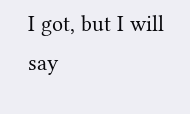I got, but I will say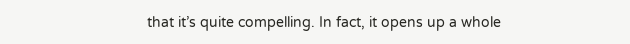that it’s quite compelling. In fact, it opens up a whole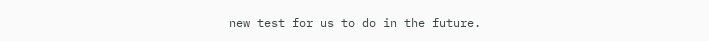new test for us to do in the future.